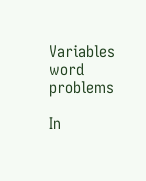Variables word problems

In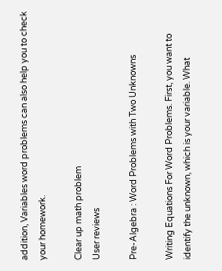addition, Variables word problems can also help you to check your homework.

Clear up math problem
User reviews

Pre-Algebra : Word Problems with Two Unknowns

Writing Equations For Word Problems. First, you want to identify the unknown, which is your variable. What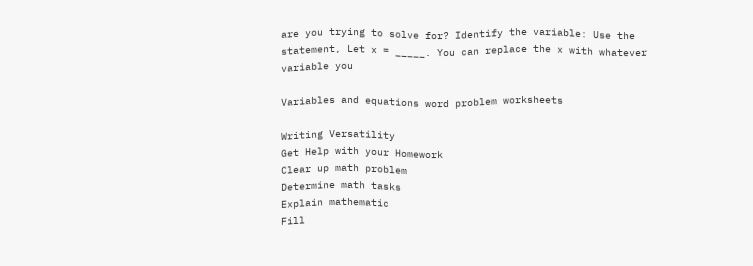are you trying to solve for? Identify the variable: Use the statement, Let x = _____. You can replace the x with whatever variable you

Variables and equations word problem worksheets

Writing Versatility
Get Help with your Homework
Clear up math problem
Determine math tasks
Explain mathematic
Fill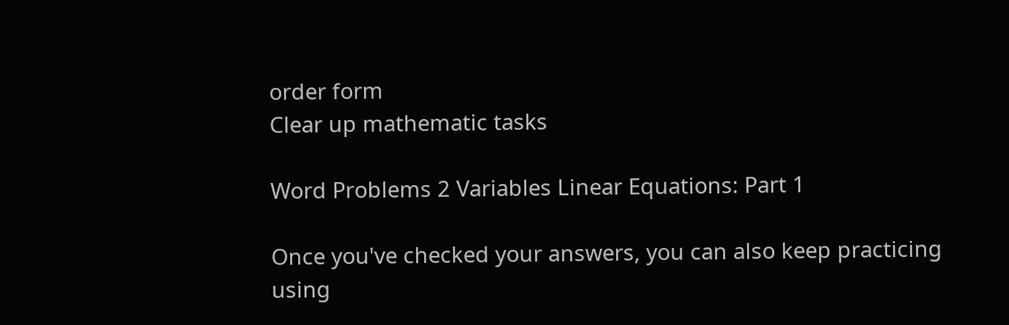order form
Clear up mathematic tasks

Word Problems 2 Variables Linear Equations: Part 1

Once you've checked your answers, you can also keep practicing using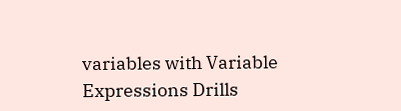variables with Variable Expressions Drills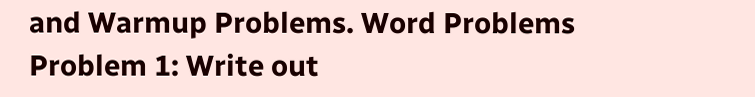and Warmup Problems. Word Problems Problem 1: Write out